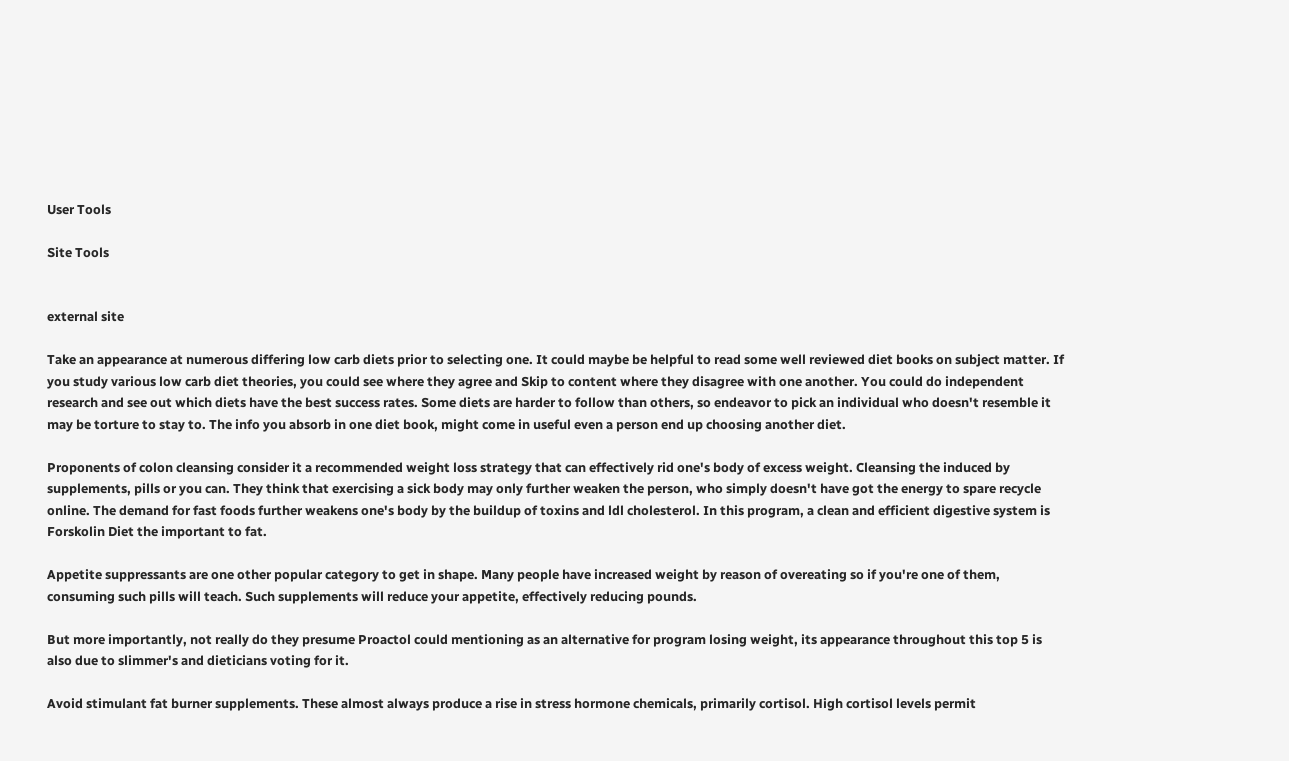User Tools

Site Tools


external site

Take an appearance at numerous differing low carb diets prior to selecting one. It could maybe be helpful to read some well reviewed diet books on subject matter. If you study various low carb diet theories, you could see where they agree and Skip to content where they disagree with one another. You could do independent research and see out which diets have the best success rates. Some diets are harder to follow than others, so endeavor to pick an individual who doesn't resemble it may be torture to stay to. The info you absorb in one diet book, might come in useful even a person end up choosing another diet.

Proponents of colon cleansing consider it a recommended weight loss strategy that can effectively rid one's body of excess weight. Cleansing the induced by supplements, pills or you can. They think that exercising a sick body may only further weaken the person, who simply doesn't have got the energy to spare recycle online. The demand for fast foods further weakens one's body by the buildup of toxins and ldl cholesterol. In this program, a clean and efficient digestive system is Forskolin Diet the important to fat.

Appetite suppressants are one other popular category to get in shape. Many people have increased weight by reason of overeating so if you're one of them, consuming such pills will teach. Such supplements will reduce your appetite, effectively reducing pounds.

But more importantly, not really do they presume Proactol could mentioning as an alternative for program losing weight, its appearance throughout this top 5 is also due to slimmer's and dieticians voting for it.

Avoid stimulant fat burner supplements. These almost always produce a rise in stress hormone chemicals, primarily cortisol. High cortisol levels permit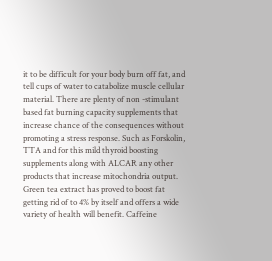it to be difficult for your body burn off fat, and tell cups of water to catabolize muscle cellular material. There are plenty of non -stimulant based fat burning capacity supplements that increase chance of the consequences without promoting a stress response. Such as Forskolin, TTA and for this mild thyroid boosting supplements along with ALCAR any other products that increase mitochondria output. Green tea extract has proved to boost fat getting rid of to 4% by itself and offers a wide variety of health will benefit. Caffeine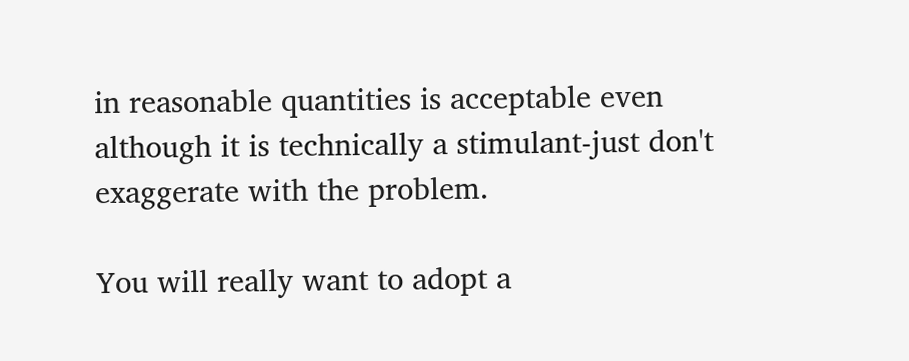in reasonable quantities is acceptable even although it is technically a stimulant-just don't exaggerate with the problem.

You will really want to adopt a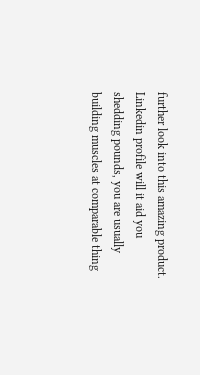further look into this amazing product. Linkedin profile will it aid you shedding pounds, you are usually building muscles at comparable thing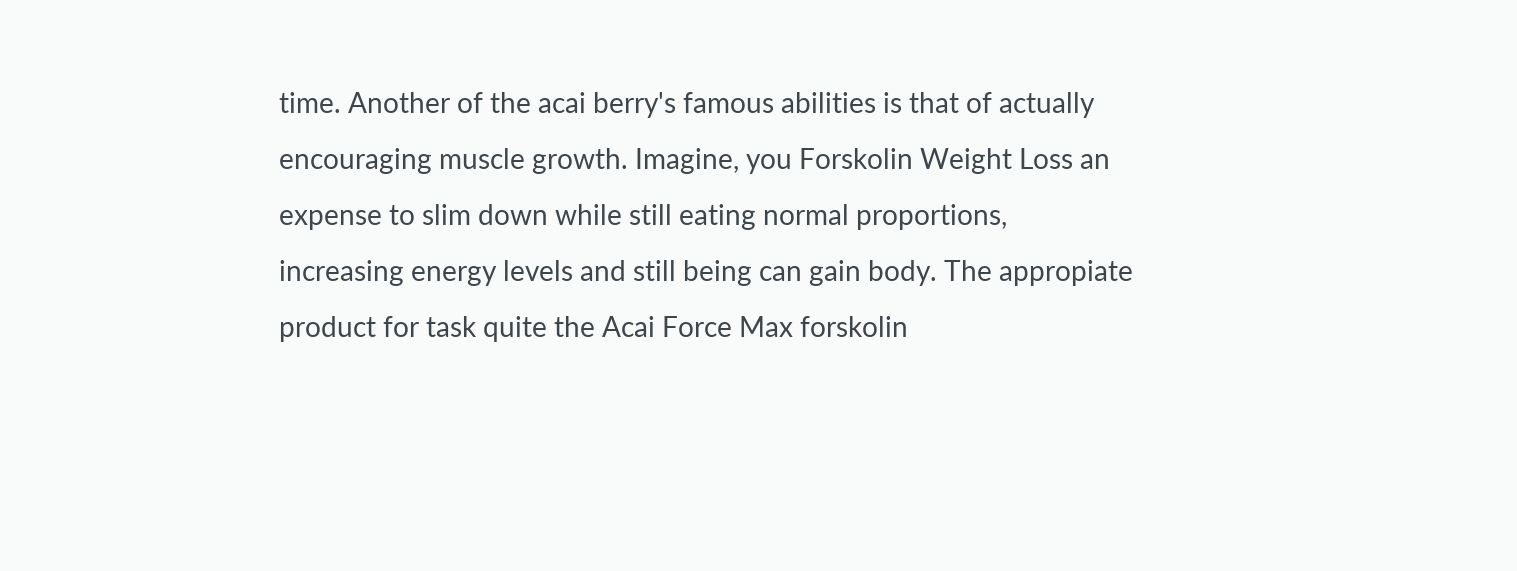time. Another of the acai berry's famous abilities is that of actually encouraging muscle growth. Imagine, you Forskolin Weight Loss an expense to slim down while still eating normal proportions, increasing energy levels and still being can gain body. The appropiate product for task quite the Acai Force Max forskolin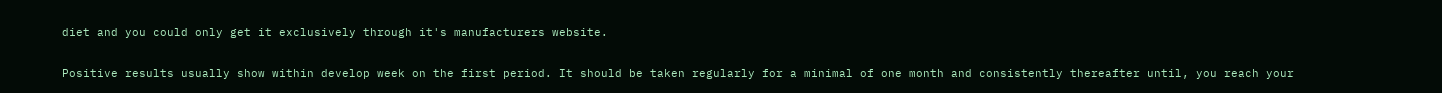diet and you could only get it exclusively through it's manufacturers website.

Positive results usually show within develop week on the first period. It should be taken regularly for a minimal of one month and consistently thereafter until, you reach your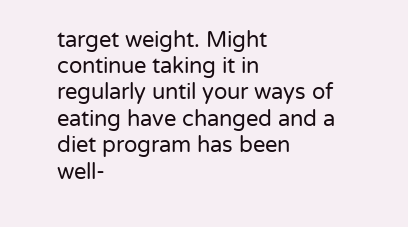target weight. Might continue taking it in regularly until your ways of eating have changed and a diet program has been well-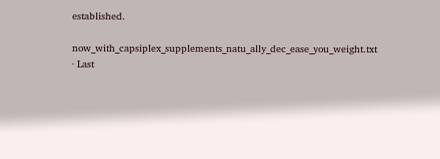established.

now_with_capsiplex_supplements_natu_ally_dec_ease_you_weight.txt · Last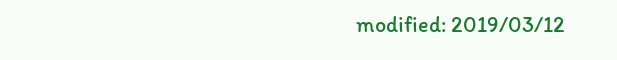modified: 2019/03/12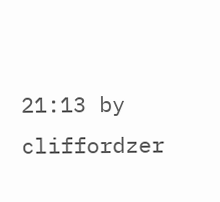21:13 by cliffordzer